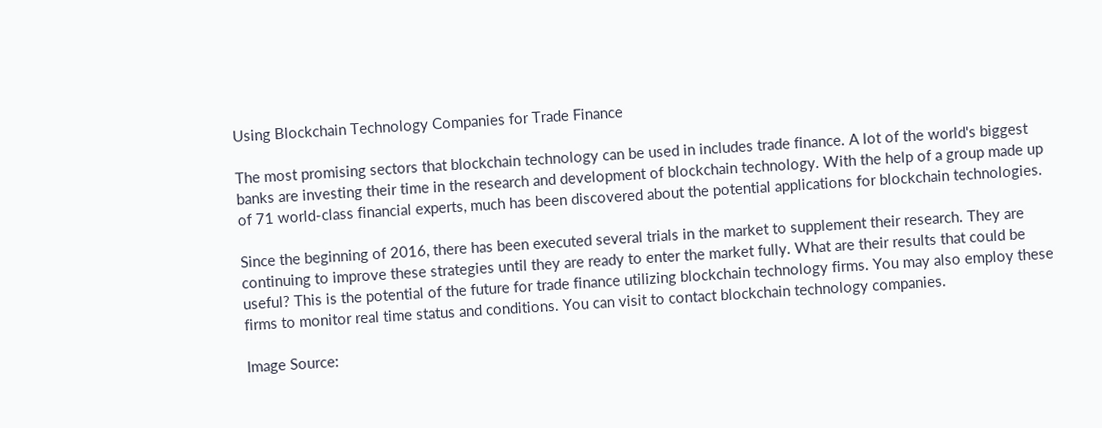Using Blockchain Technology Companies for Trade Finance

The most promising sectors that blockchain technology can be used in includes trade finance. A lot of the world's biggest banks are investing their time in the research and development of blockchain technology. With the help of a group made up of 71 world-class financial experts, much has been discovered about the potential applications for blockchain technologies.

Since the beginning of 2016, there has been executed several trials in the market to supplement their research. They are continuing to improve these strategies until they are ready to enter the market fully. What are their results that could be useful? This is the potential of the future for trade finance utilizing blockchain technology firms. You may also employ these firms to monitor real time status and conditions. You can visit to contact blockchain technology companies.

Image Source: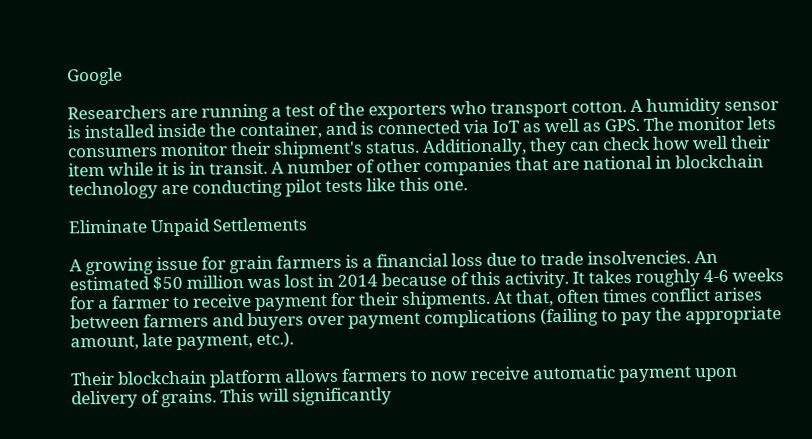Google

Researchers are running a test of the exporters who transport cotton. A humidity sensor is installed inside the container, and is connected via IoT as well as GPS. The monitor lets consumers monitor their shipment's status. Additionally, they can check how well their item while it is in transit. A number of other companies that are national in blockchain technology are conducting pilot tests like this one.

Eliminate Unpaid Settlements

A growing issue for grain farmers is a financial loss due to trade insolvencies. An estimated $50 million was lost in 2014 because of this activity. It takes roughly 4-6 weeks for a farmer to receive payment for their shipments. At that, often times conflict arises between farmers and buyers over payment complications (failing to pay the appropriate amount, late payment, etc.).

Their blockchain platform allows farmers to now receive automatic payment upon delivery of grains. This will significantly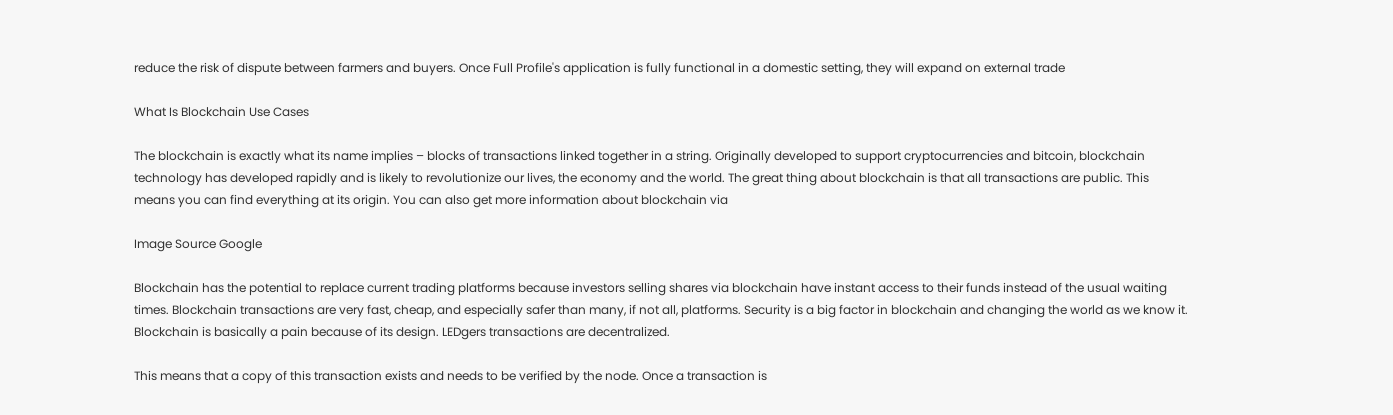reduce the risk of dispute between farmers and buyers. Once Full Profile's application is fully functional in a domestic setting, they will expand on external trade

What Is Blockchain Use Cases

The blockchain is exactly what its name implies – blocks of transactions linked together in a string. Originally developed to support cryptocurrencies and bitcoin, blockchain technology has developed rapidly and is likely to revolutionize our lives, the economy and the world. The great thing about blockchain is that all transactions are public. This means you can find everything at its origin. You can also get more information about blockchain via

Image Source Google

Blockchain has the potential to replace current trading platforms because investors selling shares via blockchain have instant access to their funds instead of the usual waiting times. Blockchain transactions are very fast, cheap, and especially safer than many, if not all, platforms. Security is a big factor in blockchain and changing the world as we know it. Blockchain is basically a pain because of its design. LEDgers transactions are decentralized.

This means that a copy of this transaction exists and needs to be verified by the node. Once a transaction is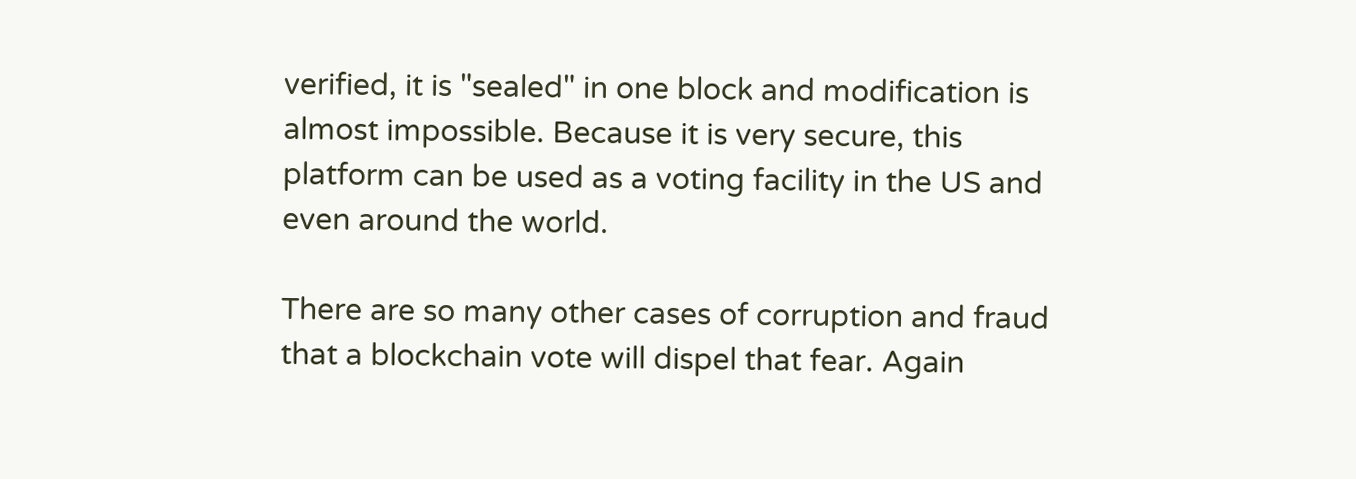verified, it is "sealed" in one block and modification is almost impossible. Because it is very secure, this platform can be used as a voting facility in the US and even around the world.

There are so many other cases of corruption and fraud that a blockchain vote will dispel that fear. Again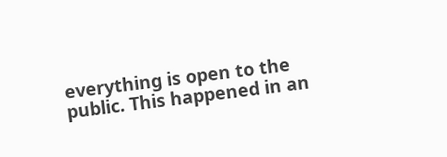everything is open to the public. This happened in an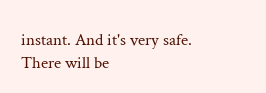instant. And it's very safe. There will be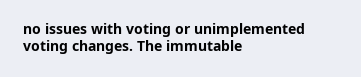no issues with voting or unimplemented voting changes. The immutable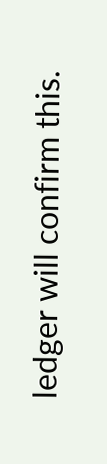ledger will confirm this.